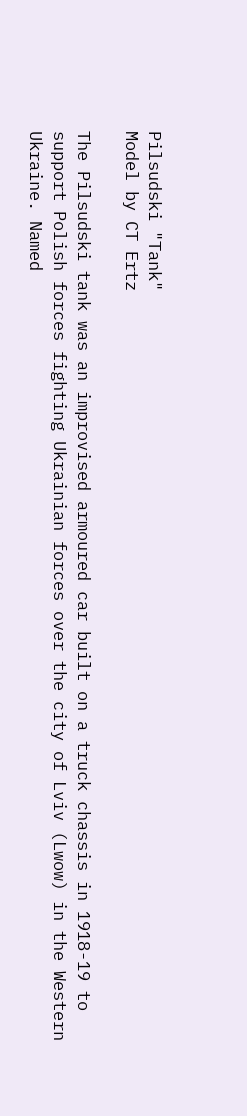Pilsudski "Tank"
Model by CT Ertz

The Pilsudski tank was an improvised armoured car built on a truck chassis in 1918-19 to support Polish forces fighting Ukrainian forces over the city of Lviv (Lwow) in the Western Ukraine. Named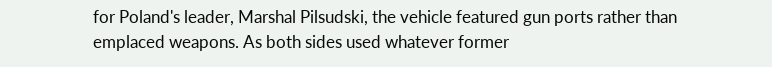for Poland's leader, Marshal Pilsudski, the vehicle featured gun ports rather than emplaced weapons. As both sides used whatever former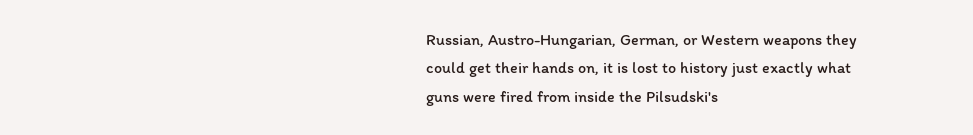Russian, Austro-Hungarian, German, or Western weapons they could get their hands on, it is lost to history just exactly what guns were fired from inside the Pilsudski's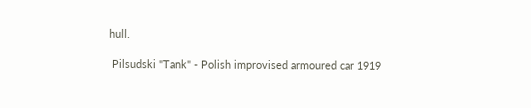hull.

 Pilsudski "Tank" - Polish improvised armoured car 1919